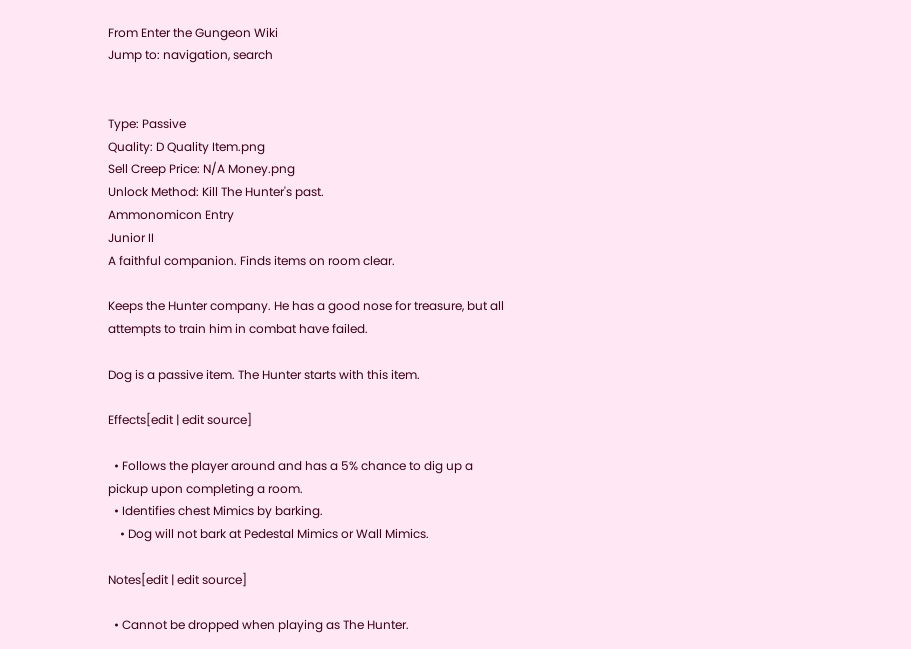From Enter the Gungeon Wiki
Jump to: navigation, search


Type: Passive
Quality: D Quality Item.png
Sell Creep Price: N/A Money.png
Unlock Method: Kill The Hunter's past.
Ammonomicon Entry
Junior II
A faithful companion. Finds items on room clear.

Keeps the Hunter company. He has a good nose for treasure, but all attempts to train him in combat have failed.

Dog is a passive item. The Hunter starts with this item.

Effects[edit | edit source]

  • Follows the player around and has a 5% chance to dig up a pickup upon completing a room.
  • Identifies chest Mimics by barking.
    • Dog will not bark at Pedestal Mimics or Wall Mimics.

Notes[edit | edit source]

  • Cannot be dropped when playing as The Hunter.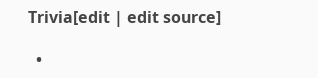Trivia[edit | edit source]

  •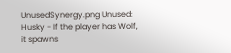UnusedSynergy.png Unused: Husky - If the player has Wolf, it spawns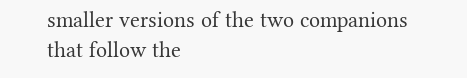smaller versions of the two companions that follow the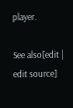player.

See also[edit | edit source]